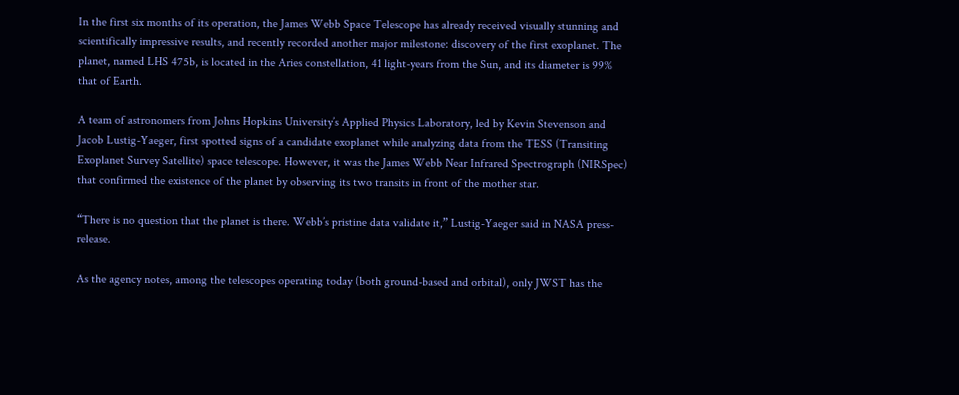In the first six months of its operation, the James Webb Space Telescope has already received visually stunning and scientifically impressive results, and recently recorded another major milestone: discovery of the first exoplanet. The planet, named LHS 475b, is located in the Aries constellation, 41 light-years from the Sun, and its diameter is 99% that of Earth.

A team of astronomers from Johns Hopkins University’s Applied Physics Laboratory, led by Kevin Stevenson and Jacob Lustig-Yaeger, first spotted signs of a candidate exoplanet while analyzing data from the TESS (Transiting Exoplanet Survey Satellite) space telescope. However, it was the James Webb Near Infrared Spectrograph (NIRSpec) that confirmed the existence of the planet by observing its two transits in front of the mother star.

“There is no question that the planet is there. Webb’s pristine data validate it,” Lustig-Yaeger said in NASA press-release.

As the agency notes, among the telescopes operating today (both ground-based and orbital), only JWST has the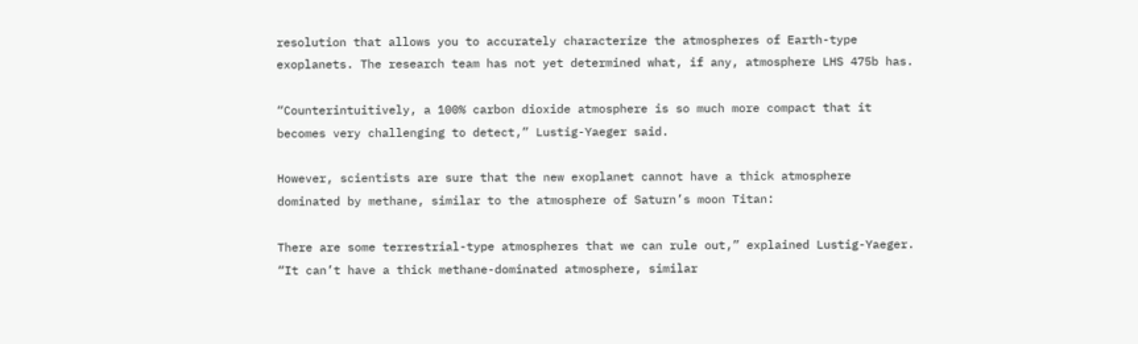resolution that allows you to accurately characterize the atmospheres of Earth-type exoplanets. The research team has not yet determined what, if any, atmosphere LHS 475b has.

“Counterintuitively, a 100% carbon dioxide atmosphere is so much more compact that it becomes very challenging to detect,” Lustig-Yaeger said.

However, scientists are sure that the new exoplanet cannot have a thick atmosphere dominated by methane, similar to the atmosphere of Saturn’s moon Titan:

There are some terrestrial-type atmospheres that we can rule out,” explained Lustig-Yaeger. “It can’t have a thick methane-dominated atmosphere, similar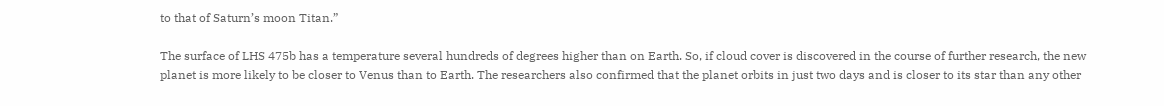to that of Saturn’s moon Titan.”

The surface of LHS 475b has a temperature several hundreds of degrees higher than on Earth. So, if cloud cover is discovered in the course of further research, the new planet is more likely to be closer to Venus than to Earth. The researchers also confirmed that the planet orbits in just two days and is closer to its star than any other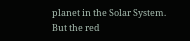planet in the Solar System. But the red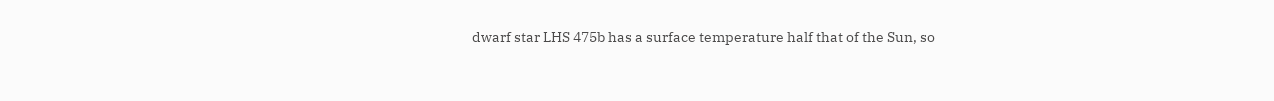dwarf star LHS 475b has a surface temperature half that of the Sun, so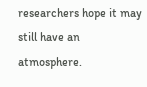researchers hope it may still have an atmosphere.